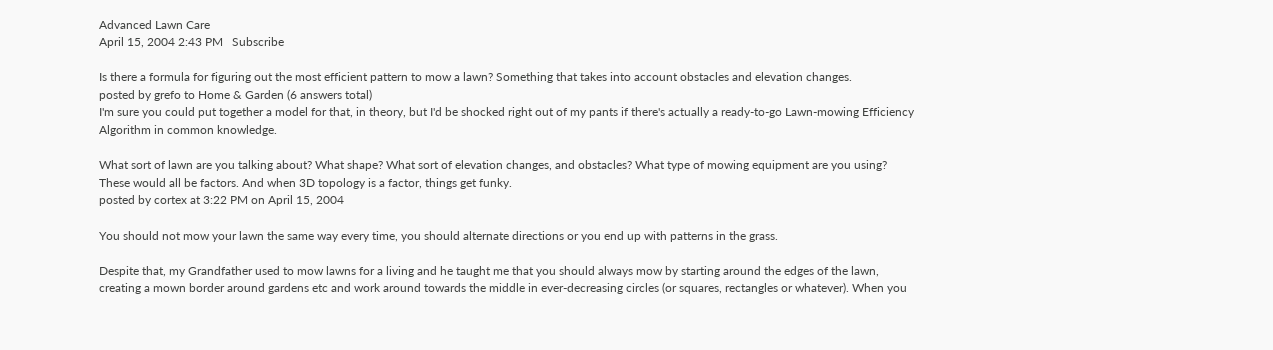Advanced Lawn Care
April 15, 2004 2:43 PM   Subscribe

Is there a formula for figuring out the most efficient pattern to mow a lawn? Something that takes into account obstacles and elevation changes.
posted by grefo to Home & Garden (6 answers total)
I'm sure you could put together a model for that, in theory, but I'd be shocked right out of my pants if there's actually a ready-to-go Lawn-mowing Efficiency Algorithm in common knowledge.

What sort of lawn are you talking about? What shape? What sort of elevation changes, and obstacles? What type of mowing equipment are you using? These would all be factors. And when 3D topology is a factor, things get funky.
posted by cortex at 3:22 PM on April 15, 2004

You should not mow your lawn the same way every time, you should alternate directions or you end up with patterns in the grass.

Despite that, my Grandfather used to mow lawns for a living and he taught me that you should always mow by starting around the edges of the lawn, creating a mown border around gardens etc and work around towards the middle in ever-decreasing circles (or squares, rectangles or whatever). When you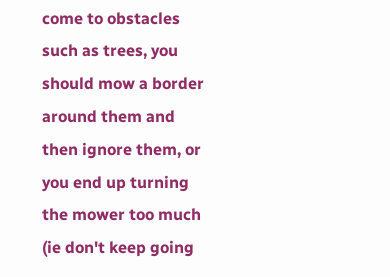come to obstacles such as trees, you should mow a border around them and then ignore them, or you end up turning the mower too much (ie don't keep going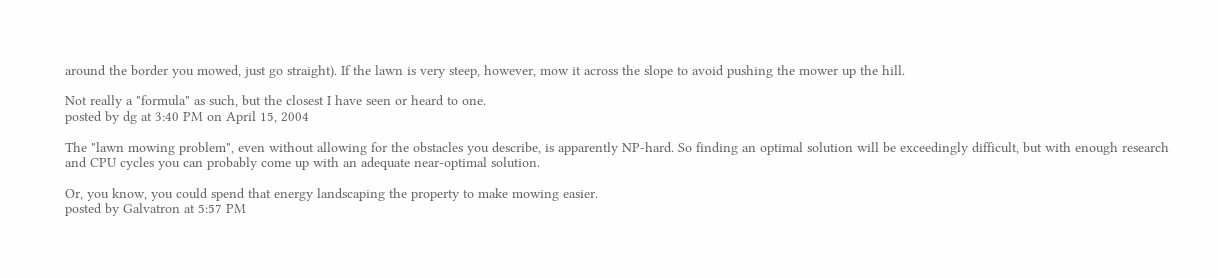around the border you mowed, just go straight). If the lawn is very steep, however, mow it across the slope to avoid pushing the mower up the hill.

Not really a "formula" as such, but the closest I have seen or heard to one.
posted by dg at 3:40 PM on April 15, 2004

The "lawn mowing problem", even without allowing for the obstacles you describe, is apparently NP-hard. So finding an optimal solution will be exceedingly difficult, but with enough research and CPU cycles you can probably come up with an adequate near-optimal solution.

Or, you know, you could spend that energy landscaping the property to make mowing easier.
posted by Galvatron at 5:57 PM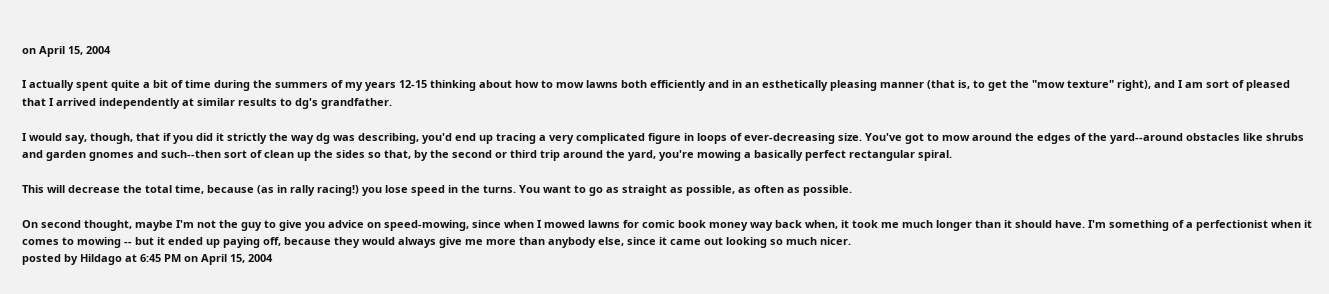on April 15, 2004

I actually spent quite a bit of time during the summers of my years 12-15 thinking about how to mow lawns both efficiently and in an esthetically pleasing manner (that is, to get the "mow texture" right), and I am sort of pleased that I arrived independently at similar results to dg's grandfather.

I would say, though, that if you did it strictly the way dg was describing, you'd end up tracing a very complicated figure in loops of ever-decreasing size. You've got to mow around the edges of the yard--around obstacles like shrubs and garden gnomes and such--then sort of clean up the sides so that, by the second or third trip around the yard, you're mowing a basically perfect rectangular spiral.

This will decrease the total time, because (as in rally racing!) you lose speed in the turns. You want to go as straight as possible, as often as possible.

On second thought, maybe I'm not the guy to give you advice on speed-mowing, since when I mowed lawns for comic book money way back when, it took me much longer than it should have. I'm something of a perfectionist when it comes to mowing -- but it ended up paying off, because they would always give me more than anybody else, since it came out looking so much nicer.
posted by Hildago at 6:45 PM on April 15, 2004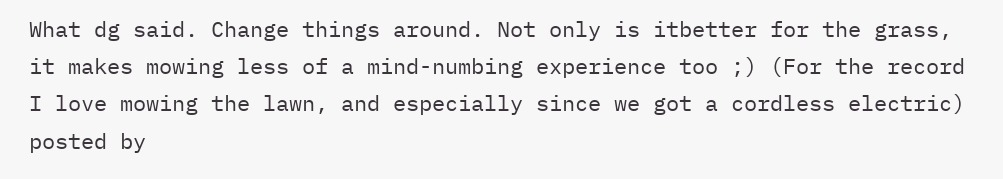What dg said. Change things around. Not only is itbetter for the grass, it makes mowing less of a mind-numbing experience too ;) (For the record I love mowing the lawn, and especially since we got a cordless electric)
posted by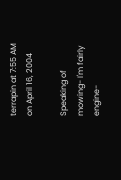terrapin at 7:55 AM on April 16, 2004

Speaking of mowing- I'm fairly engine-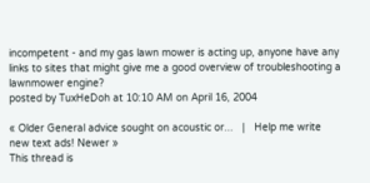incompetent - and my gas lawn mower is acting up, anyone have any links to sites that might give me a good overview of troubleshooting a lawnmower engine?
posted by TuxHeDoh at 10:10 AM on April 16, 2004

« Older General advice sought on acoustic or...   |   Help me write new text ads! Newer »
This thread is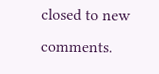closed to new comments.